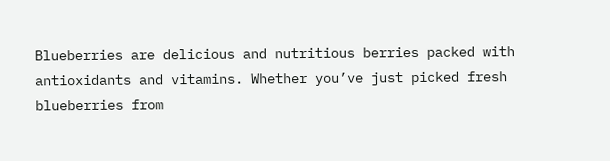Blueberries are delicious and nutritious berries packed with antioxidants and vitamins. Whether you’ve just picked fresh blueberries from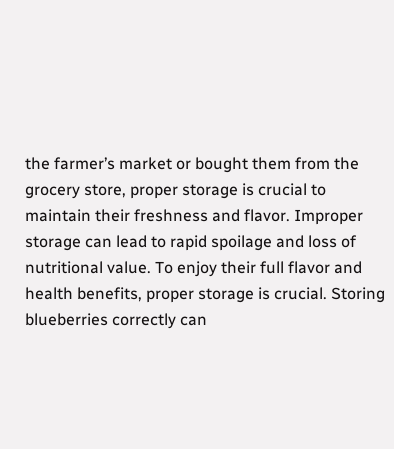the farmer’s market or bought them from the grocery store, proper storage is crucial to maintain their freshness and flavor. Improper storage can lead to rapid spoilage and loss of nutritional value. To enjoy their full flavor and health benefits, proper storage is crucial. Storing blueberries correctly can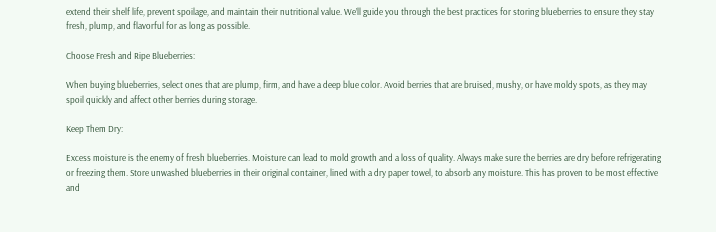extend their shelf life, prevent spoilage, and maintain their nutritional value. We’ll guide you through the best practices for storing blueberries to ensure they stay fresh, plump, and flavorful for as long as possible.

Choose Fresh and Ripe Blueberries:

When buying blueberries, select ones that are plump, firm, and have a deep blue color. Avoid berries that are bruised, mushy, or have moldy spots, as they may spoil quickly and affect other berries during storage.

Keep Them Dry:

Excess moisture is the enemy of fresh blueberries. Moisture can lead to mold growth and a loss of quality. Always make sure the berries are dry before refrigerating or freezing them. Store unwashed blueberries in their original container, lined with a dry paper towel, to absorb any moisture. This has proven to be most effective and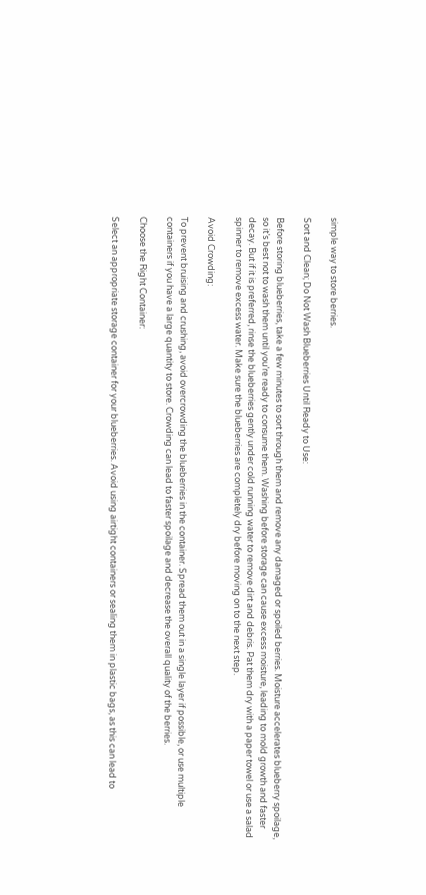simple way to store berries.

Sort and Clean; Do Not Wash Blueberries Until Ready to Use:

Before storing blueberries, take a few minutes to sort through them and remove any damaged or spoiled berries. Moisture accelerates blueberry spoilage, so it’s best not to wash them until you’re ready to consume them. Washing before storage can cause excess moisture, leading to mold growth and faster decay. But if it is preferred, rinse the blueberries gently under cold running water to remove dirt and debris. Pat them dry with a paper towel or use a salad spinner to remove excess water. Make sure the blueberries are completely dry before moving on to the next step.

Avoid Crowding:

To prevent bruising and crushing, avoid overcrowding the blueberries in the container. Spread them out in a single layer if possible, or use multiple containers if you have a large quantity to store. Crowding can lead to faster spoilage and decrease the overall quality of the berries.

Choose the Right Container:

Select an appropriate storage container for your blueberries. Avoid using airtight containers or sealing them in plastic bags, as this can lead to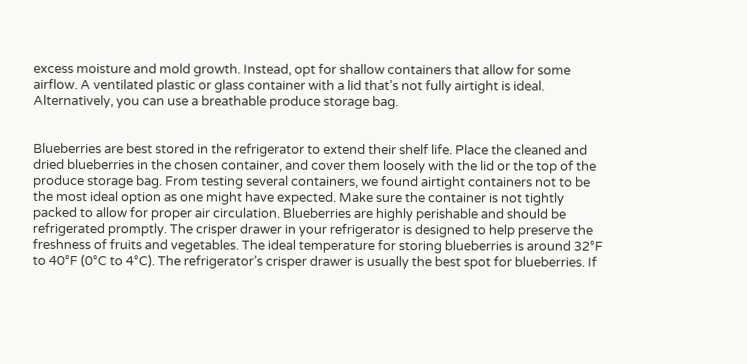excess moisture and mold growth. Instead, opt for shallow containers that allow for some airflow. A ventilated plastic or glass container with a lid that’s not fully airtight is ideal. Alternatively, you can use a breathable produce storage bag.


Blueberries are best stored in the refrigerator to extend their shelf life. Place the cleaned and dried blueberries in the chosen container, and cover them loosely with the lid or the top of the produce storage bag. From testing several containers, we found airtight containers not to be the most ideal option as one might have expected. Make sure the container is not tightly packed to allow for proper air circulation. Blueberries are highly perishable and should be refrigerated promptly. The crisper drawer in your refrigerator is designed to help preserve the freshness of fruits and vegetables. The ideal temperature for storing blueberries is around 32°F to 40°F (0°C to 4°C). The refrigerator’s crisper drawer is usually the best spot for blueberries. If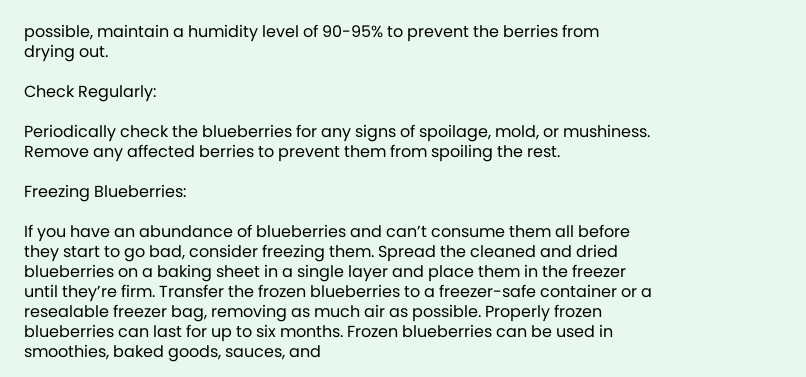possible, maintain a humidity level of 90-95% to prevent the berries from drying out.

Check Regularly:

Periodically check the blueberries for any signs of spoilage, mold, or mushiness. Remove any affected berries to prevent them from spoiling the rest.

Freezing Blueberries:

If you have an abundance of blueberries and can’t consume them all before they start to go bad, consider freezing them. Spread the cleaned and dried blueberries on a baking sheet in a single layer and place them in the freezer until they’re firm. Transfer the frozen blueberries to a freezer-safe container or a resealable freezer bag, removing as much air as possible. Properly frozen blueberries can last for up to six months. Frozen blueberries can be used in smoothies, baked goods, sauces, and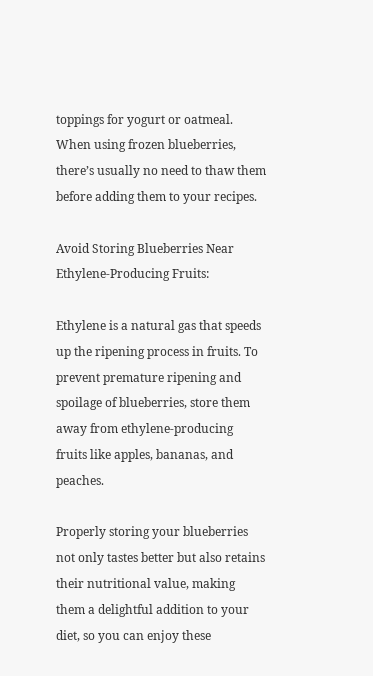toppings for yogurt or oatmeal. When using frozen blueberries, there’s usually no need to thaw them before adding them to your recipes.

Avoid Storing Blueberries Near Ethylene-Producing Fruits:

Ethylene is a natural gas that speeds up the ripening process in fruits. To prevent premature ripening and spoilage of blueberries, store them away from ethylene-producing fruits like apples, bananas, and peaches.

Properly storing your blueberries not only tastes better but also retains their nutritional value, making them a delightful addition to your diet, so you can enjoy these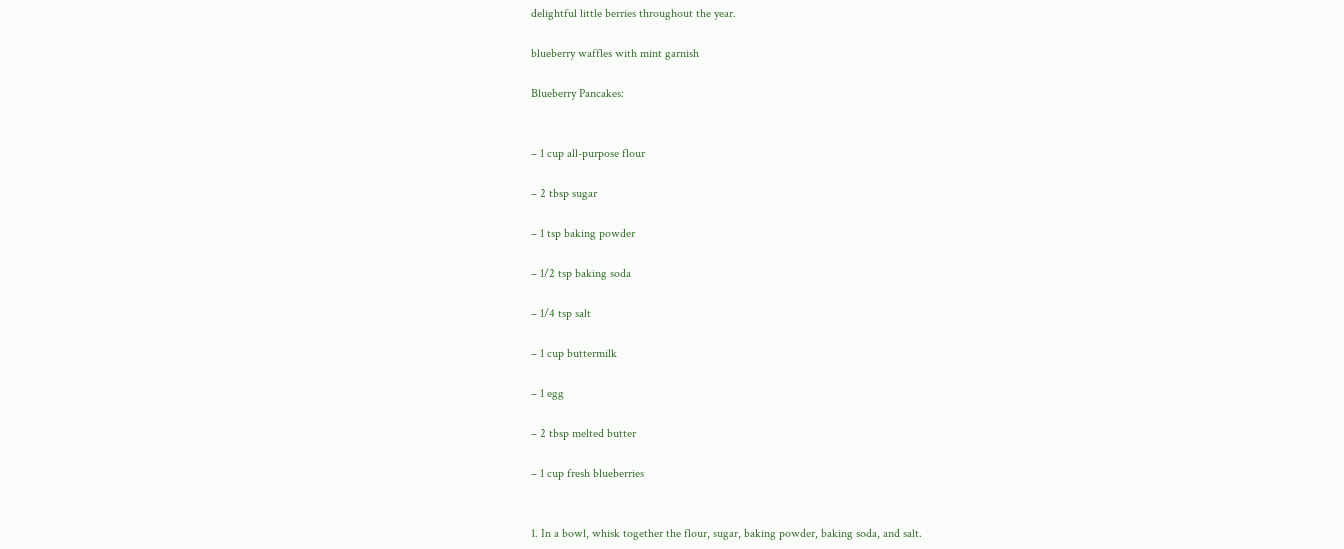delightful little berries throughout the year.

blueberry waffles with mint garnish

Blueberry Pancakes:


– 1 cup all-purpose flour

– 2 tbsp sugar

– 1 tsp baking powder

– 1/2 tsp baking soda

– 1/4 tsp salt

– 1 cup buttermilk

– 1 egg

– 2 tbsp melted butter

– 1 cup fresh blueberries


1. In a bowl, whisk together the flour, sugar, baking powder, baking soda, and salt.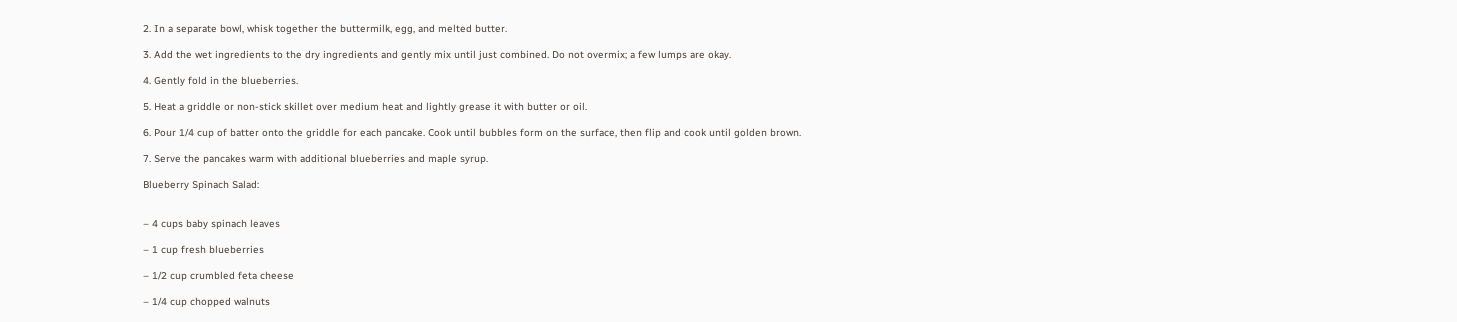2. In a separate bowl, whisk together the buttermilk, egg, and melted butter.

3. Add the wet ingredients to the dry ingredients and gently mix until just combined. Do not overmix; a few lumps are okay.

4. Gently fold in the blueberries.

5. Heat a griddle or non-stick skillet over medium heat and lightly grease it with butter or oil.

6. Pour 1/4 cup of batter onto the griddle for each pancake. Cook until bubbles form on the surface, then flip and cook until golden brown.

7. Serve the pancakes warm with additional blueberries and maple syrup.

Blueberry Spinach Salad:


– 4 cups baby spinach leaves

– 1 cup fresh blueberries

– 1/2 cup crumbled feta cheese

– 1/4 cup chopped walnuts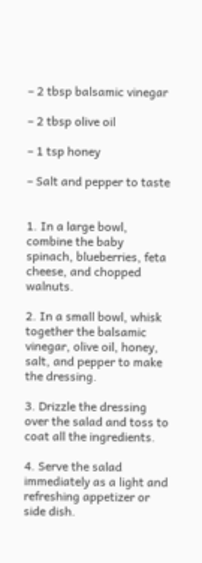– 2 tbsp balsamic vinegar

– 2 tbsp olive oil

– 1 tsp honey

– Salt and pepper to taste


1. In a large bowl, combine the baby spinach, blueberries, feta cheese, and chopped walnuts.

2. In a small bowl, whisk together the balsamic vinegar, olive oil, honey, salt, and pepper to make the dressing.

3. Drizzle the dressing over the salad and toss to coat all the ingredients.

4. Serve the salad immediately as a light and refreshing appetizer or side dish.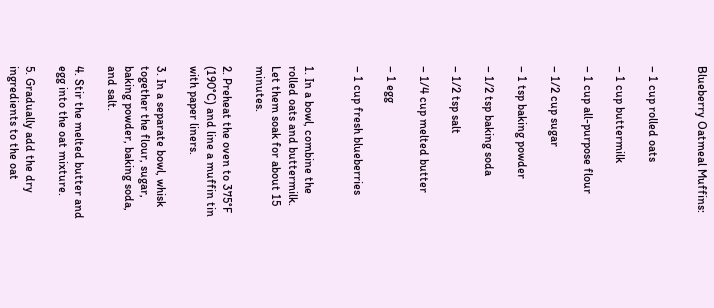Blueberry Oatmeal Muffins:


– 1 cup rolled oats

– 1 cup buttermilk

– 1 cup all-purpose flour

– 1/2 cup sugar

– 1 tsp baking powder

– 1/2 tsp baking soda

– 1/2 tsp salt

– 1/4 cup melted butter

– 1 egg

– 1 cup fresh blueberries


1. In a bowl, combine the rolled oats and buttermilk. Let them soak for about 15 minutes.

2. Preheat the oven to 375°F (190°C) and line a muffin tin with paper liners.

3. In a separate bowl, whisk together the flour, sugar, baking powder, baking soda, and salt.

4. Stir the melted butter and egg into the oat mixture.

5. Gradually add the dry ingredients to the oat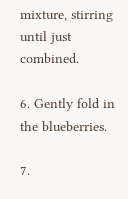mixture, stirring until just combined.

6. Gently fold in the blueberries.

7.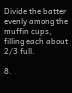Divide the batter evenly among the muffin cups, filling each about 2/3 full.

8.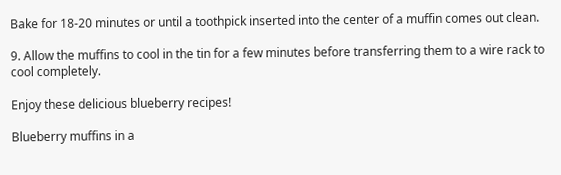Bake for 18-20 minutes or until a toothpick inserted into the center of a muffin comes out clean.

9. Allow the muffins to cool in the tin for a few minutes before transferring them to a wire rack to cool completely.

Enjoy these delicious blueberry recipes!

Blueberry muffins in a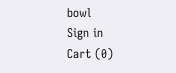bowl
Sign in
Cart (0)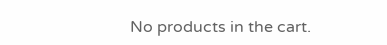No products in the cart.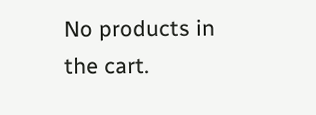No products in the cart.